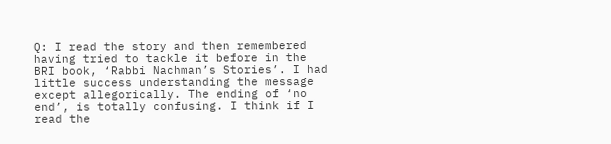Q: I read the story and then remembered having tried to tackle it before in the BRI book, ‘Rabbi Nachman’s Stories’. I had little success understanding the message except allegorically. The ending of ‘no end’, is totally confusing. I think if I read the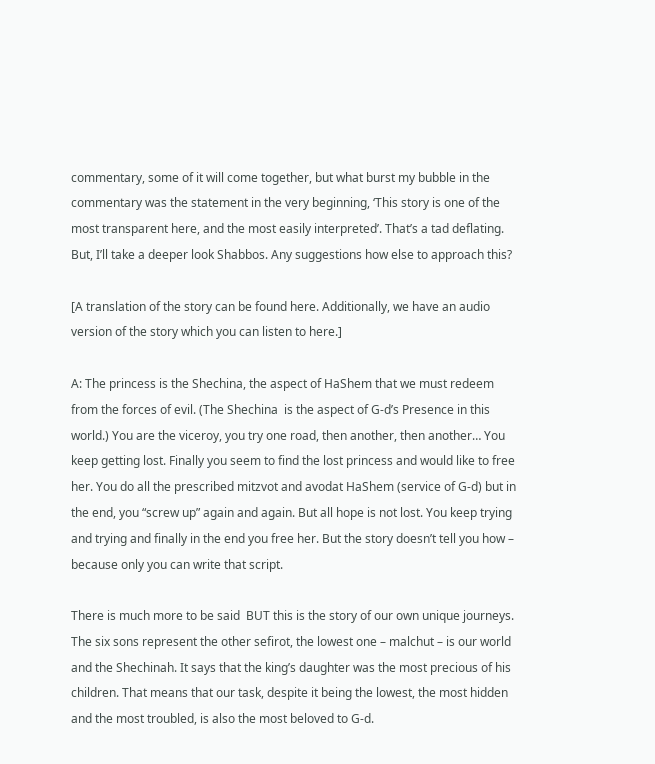commentary, some of it will come together, but what burst my bubble in the commentary was the statement in the very beginning, ‘This story is one of the most transparent here, and the most easily interpreted’. That’s a tad deflating. But, I’ll take a deeper look Shabbos. Any suggestions how else to approach this?

[A translation of the story can be found here. Additionally, we have an audio version of the story which you can listen to here.]

A: The princess is the Shechina, the aspect of HaShem that we must redeem from the forces of evil. (The Shechina  is the aspect of G-d’s Presence in this world.) You are the viceroy, you try one road, then another, then another… You keep getting lost. Finally you seem to find the lost princess and would like to free her. You do all the prescribed mitzvot and avodat HaShem (service of G-d) but in the end, you “screw up” again and again. But all hope is not lost. You keep trying and trying and finally in the end you free her. But the story doesn’t tell you how – because only you can write that script.

There is much more to be said  BUT this is the story of our own unique journeys. The six sons represent the other sefirot, the lowest one – malchut – is our world and the Shechinah. It says that the king’s daughter was the most precious of his children. That means that our task, despite it being the lowest, the most hidden and the most troubled, is also the most beloved to G-d.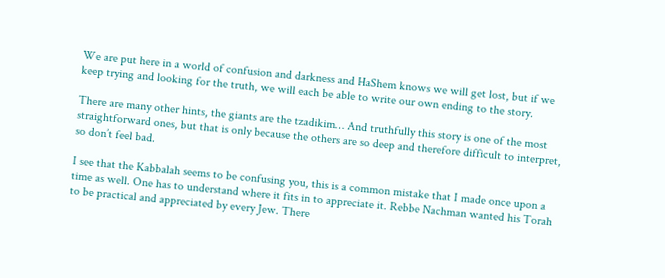We are put here in a world of confusion and darkness and HaShem knows we will get lost, but if we keep trying and looking for the truth, we will each be able to write our own ending to the story.

There are many other hints, the giants are the tzadikim… And truthfully this story is one of the most straightforward ones, but that is only because the others are so deep and therefore difficult to interpret, so don’t feel bad.

I see that the Kabbalah seems to be confusing you, this is a common mistake that I made once upon a time as well. One has to understand where it fits in to appreciate it. Rebbe Nachman wanted his Torah to be practical and appreciated by every Jew. There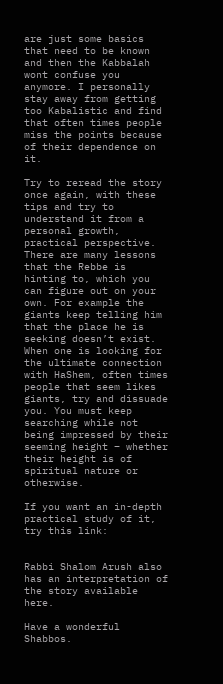are just some basics that need to be known and then the Kabbalah wont confuse you anymore. I personally stay away from getting too Kabalistic and find that often times people miss the points because of their dependence on it.

Try to reread the story once again, with these tips and try to understand it from a personal growth, practical perspective. There are many lessons that the Rebbe is hinting to, which you can figure out on your own. For example the giants keep telling him that the place he is seeking doesn’t exist. When one is looking for the ultimate connection with HaShem, often times people that seem likes giants, try and dissuade you. You must keep searching while not being impressed by their seeming height – whether their height is of spiritual nature or otherwise.

If you want an in-depth practical study of it, try this link:


Rabbi Shalom Arush also has an interpretation of the story available here.

Have a wonderful Shabbos.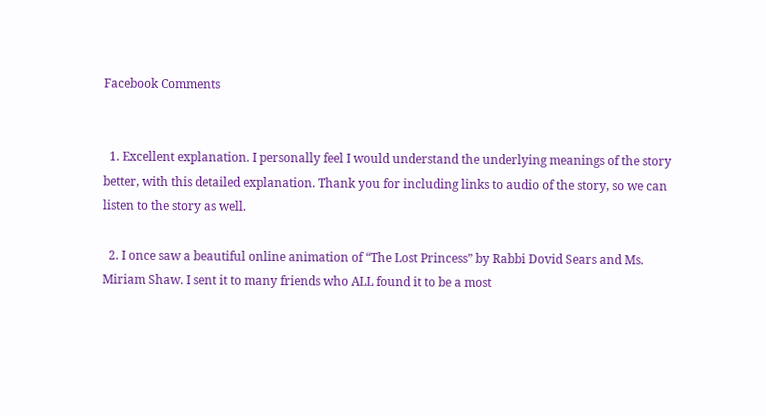Facebook Comments


  1. Excellent explanation. I personally feel I would understand the underlying meanings of the story better, with this detailed explanation. Thank you for including links to audio of the story, so we can listen to the story as well.

  2. I once saw a beautiful online animation of “The Lost Princess” by Rabbi Dovid Sears and Ms. Miriam Shaw. I sent it to many friends who ALL found it to be a most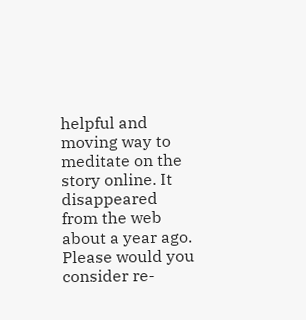helpful and moving way to meditate on the story online. It disappeared from the web about a year ago. Please would you consider re-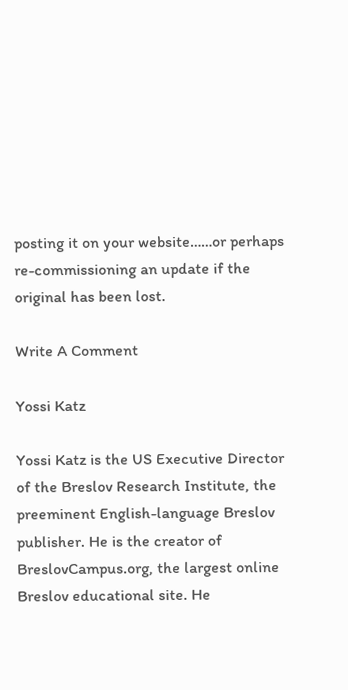posting it on your website……or perhaps re-commissioning an update if the original has been lost.

Write A Comment

Yossi Katz

Yossi Katz is the US Executive Director of the Breslov Research Institute, the preeminent English-language Breslov publisher. He is the creator of BreslovCampus.org, the largest online Breslov educational site. He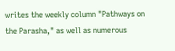writes the weekly column "Pathways on the Parasha," as well as numerous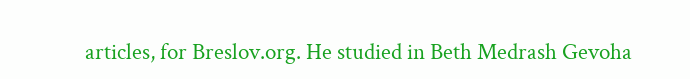articles, for Breslov.org. He studied in Beth Medrash Gevoha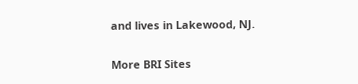and lives in Lakewood, NJ.

More BRI Sites